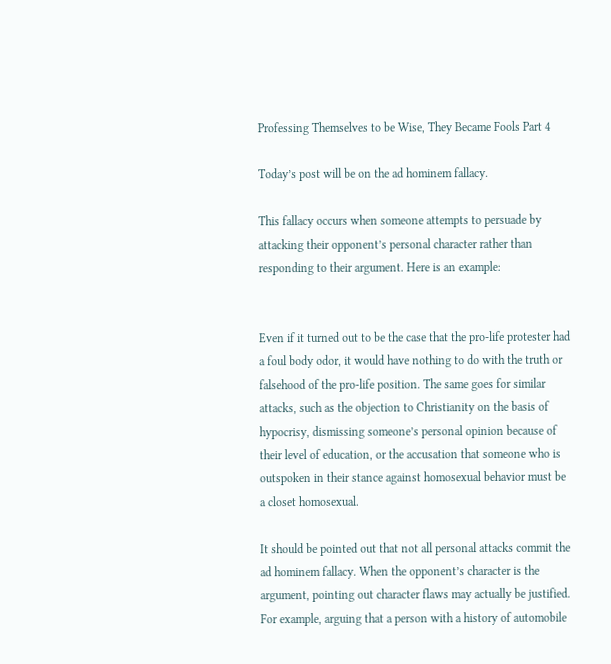Professing Themselves to be Wise, They Became Fools Part 4

Today’s post will be on the ad hominem fallacy.

This fallacy occurs when someone attempts to persuade by attacking their opponent’s personal character rather than responding to their argument. Here is an example:


Even if it turned out to be the case that the pro-life protester had a foul body odor, it would have nothing to do with the truth or falsehood of the pro-life position. The same goes for similar attacks, such as the objection to Christianity on the basis of hypocrisy, dismissing someone’s personal opinion because of their level of education, or the accusation that someone who is outspoken in their stance against homosexual behavior must be a closet homosexual.

It should be pointed out that not all personal attacks commit the ad hominem fallacy. When the opponent’s character is the argument, pointing out character flaws may actually be justified. For example, arguing that a person with a history of automobile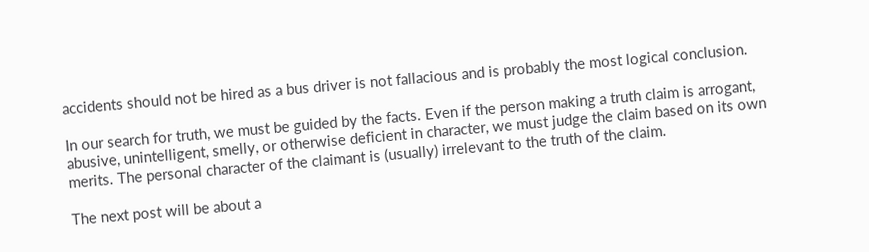accidents should not be hired as a bus driver is not fallacious and is probably the most logical conclusion.

In our search for truth, we must be guided by the facts. Even if the person making a truth claim is arrogant, abusive, unintelligent, smelly, or otherwise deficient in character, we must judge the claim based on its own merits. The personal character of the claimant is (usually) irrelevant to the truth of the claim.

The next post will be about a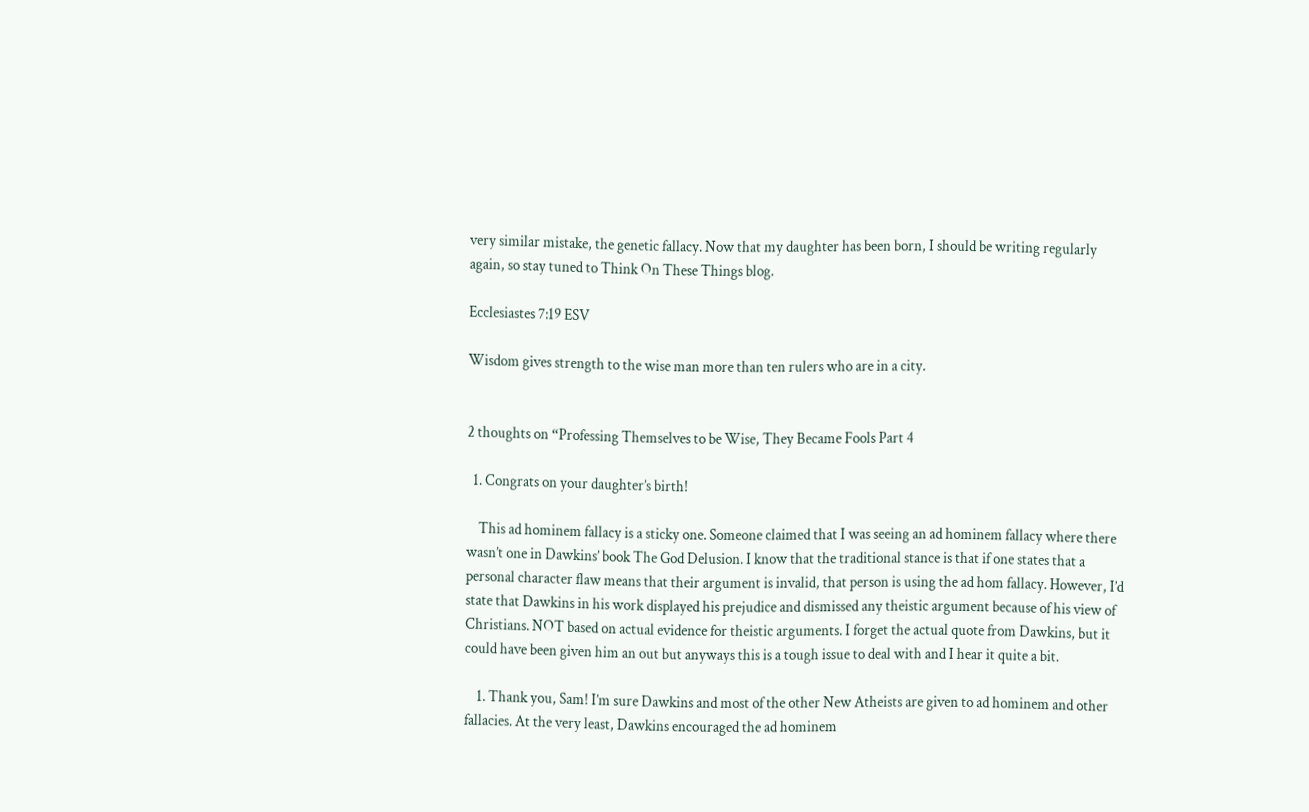very similar mistake, the genetic fallacy. Now that my daughter has been born, I should be writing regularly again, so stay tuned to Think On These Things blog.

Ecclesiastes 7:19 ESV

Wisdom gives strength to the wise man more than ten rulers who are in a city.


2 thoughts on “Professing Themselves to be Wise, They Became Fools Part 4

  1. Congrats on your daughter’s birth!

    This ad hominem fallacy is a sticky one. Someone claimed that I was seeing an ad hominem fallacy where there wasn’t one in Dawkins’ book The God Delusion. I know that the traditional stance is that if one states that a personal character flaw means that their argument is invalid, that person is using the ad hom fallacy. However, I’d state that Dawkins in his work displayed his prejudice and dismissed any theistic argument because of his view of Christians. NOT based on actual evidence for theistic arguments. I forget the actual quote from Dawkins, but it could have been given him an out but anyways this is a tough issue to deal with and I hear it quite a bit.

    1. Thank you, Sam! I’m sure Dawkins and most of the other New Atheists are given to ad hominem and other fallacies. At the very least, Dawkins encouraged the ad hominem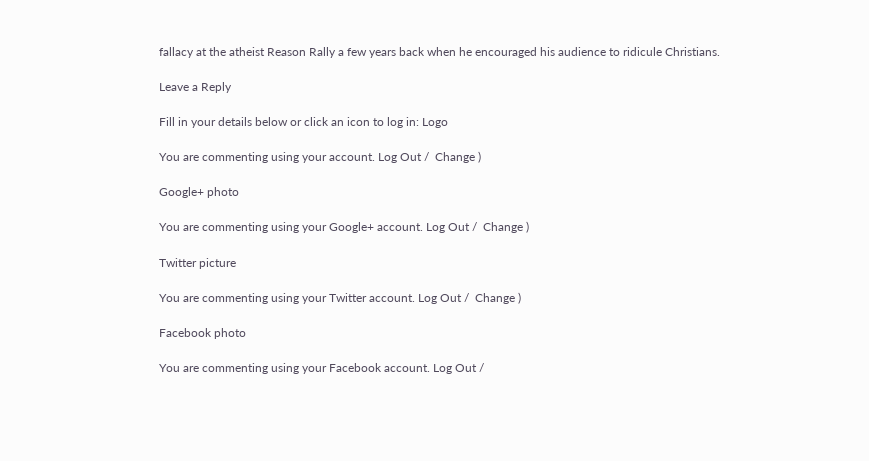fallacy at the atheist Reason Rally a few years back when he encouraged his audience to ridicule Christians.

Leave a Reply

Fill in your details below or click an icon to log in: Logo

You are commenting using your account. Log Out /  Change )

Google+ photo

You are commenting using your Google+ account. Log Out /  Change )

Twitter picture

You are commenting using your Twitter account. Log Out /  Change )

Facebook photo

You are commenting using your Facebook account. Log Out /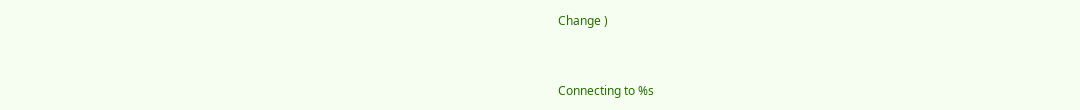Change )


Connecting to %s